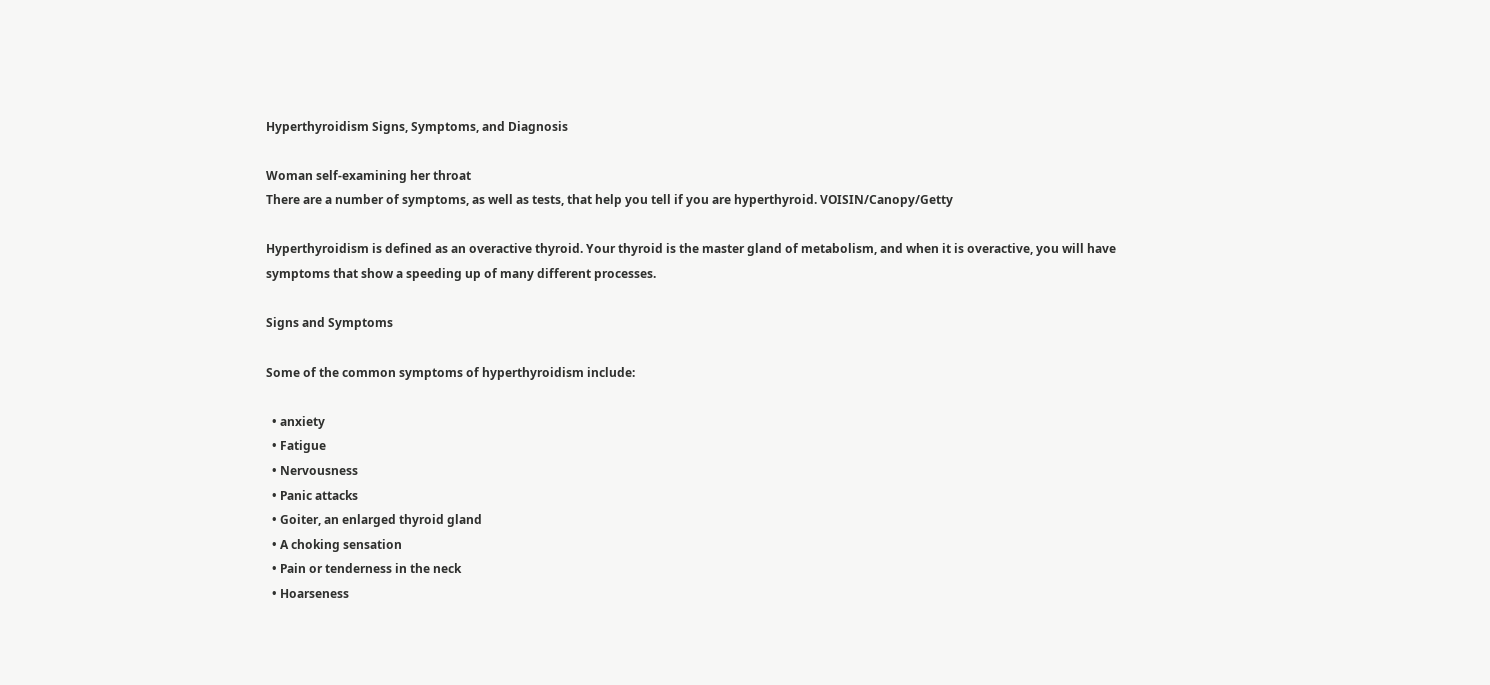Hyperthyroidism Signs, Symptoms, and Diagnosis

Woman self-examining her throat
There are a number of symptoms, as well as tests, that help you tell if you are hyperthyroid. VOISIN/Canopy/Getty

Hyperthyroidism is defined as an overactive thyroid. Your thyroid is the master gland of metabolism, and when it is overactive, you will have symptoms that show a speeding up of many different processes.

Signs and Symptoms

Some of the common symptoms of hyperthyroidism include:

  • anxiety
  • Fatigue
  • Nervousness
  • Panic attacks
  • Goiter, an enlarged thyroid gland
  • A choking sensation
  • Pain or tenderness in the neck
  • Hoarseness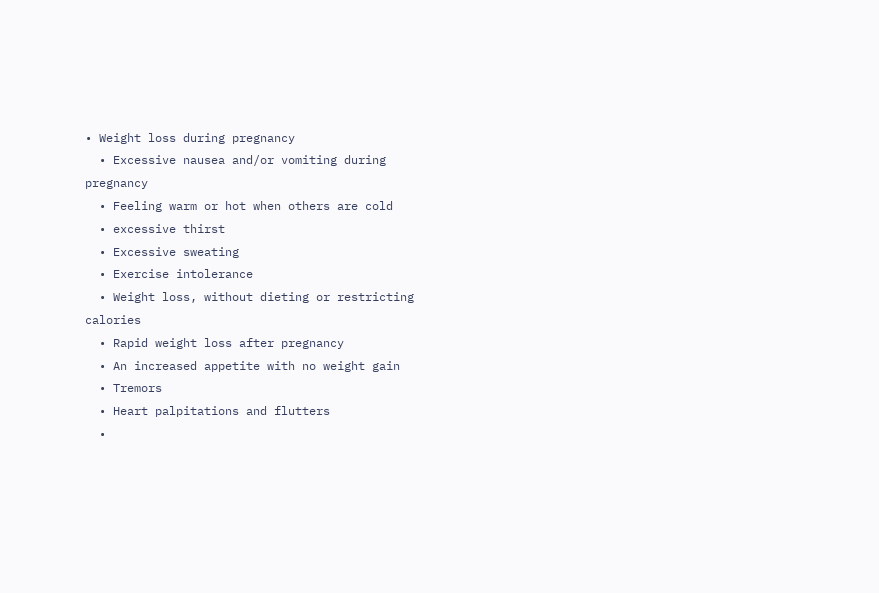• Weight loss during pregnancy
  • Excessive nausea and/or vomiting during pregnancy
  • Feeling warm or hot when others are cold
  • excessive thirst
  • Excessive sweating
  • Exercise intolerance
  • Weight loss, without dieting or restricting calories
  • Rapid weight loss after pregnancy
  • An increased appetite with no weight gain
  • Tremors
  • Heart palpitations and flutters
  •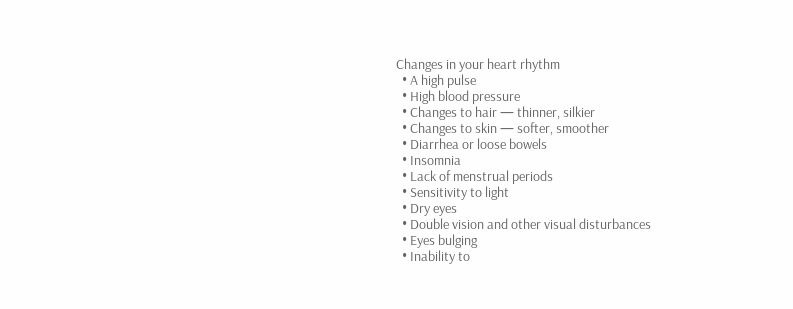Changes in your heart rhythm
  • A high pulse
  • High blood pressure
  • Changes to hair — thinner, silkier
  • Changes to skin — softer, smoother
  • Diarrhea or loose bowels
  • Insomnia
  • Lack of menstrual periods
  • Sensitivity to light
  • Dry eyes
  • Double vision and other visual disturbances
  • Eyes bulging
  • Inability to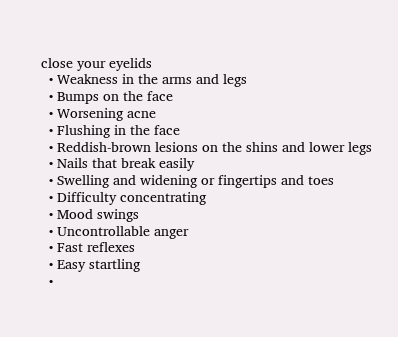close your eyelids
  • Weakness in the arms and legs
  • Bumps on the face
  • Worsening acne
  • Flushing in the face
  • Reddish-brown lesions on the shins and lower legs
  • Nails that break easily
  • Swelling and widening or fingertips and toes
  • Difficulty concentrating
  • Mood swings
  • Uncontrollable anger
  • Fast reflexes
  • Easy startling
  •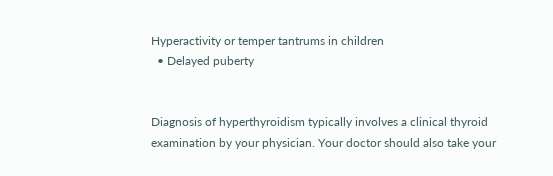Hyperactivity or temper tantrums in children
  • Delayed puberty


Diagnosis of hyperthyroidism typically involves a clinical thyroid examination by your physician. Your doctor should also take your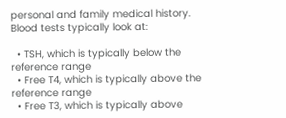personal and family medical history. Blood tests typically look at:

  • TSH, which is typically below the reference range
  • Free T4, which is typically above the reference range
  • Free T3, which is typically above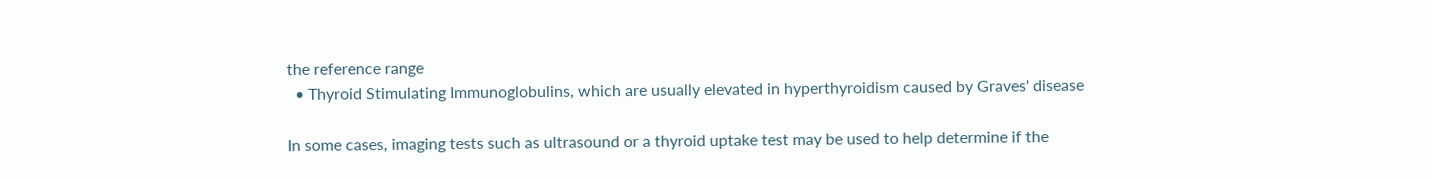the reference range
  • Thyroid Stimulating Immunoglobulins, which are usually elevated in hyperthyroidism caused by Graves' disease

In some cases, imaging tests such as ultrasound or a thyroid uptake test may be used to help determine if the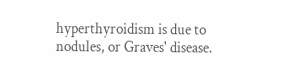hyperthyroidism is due to nodules, or Graves' disease.